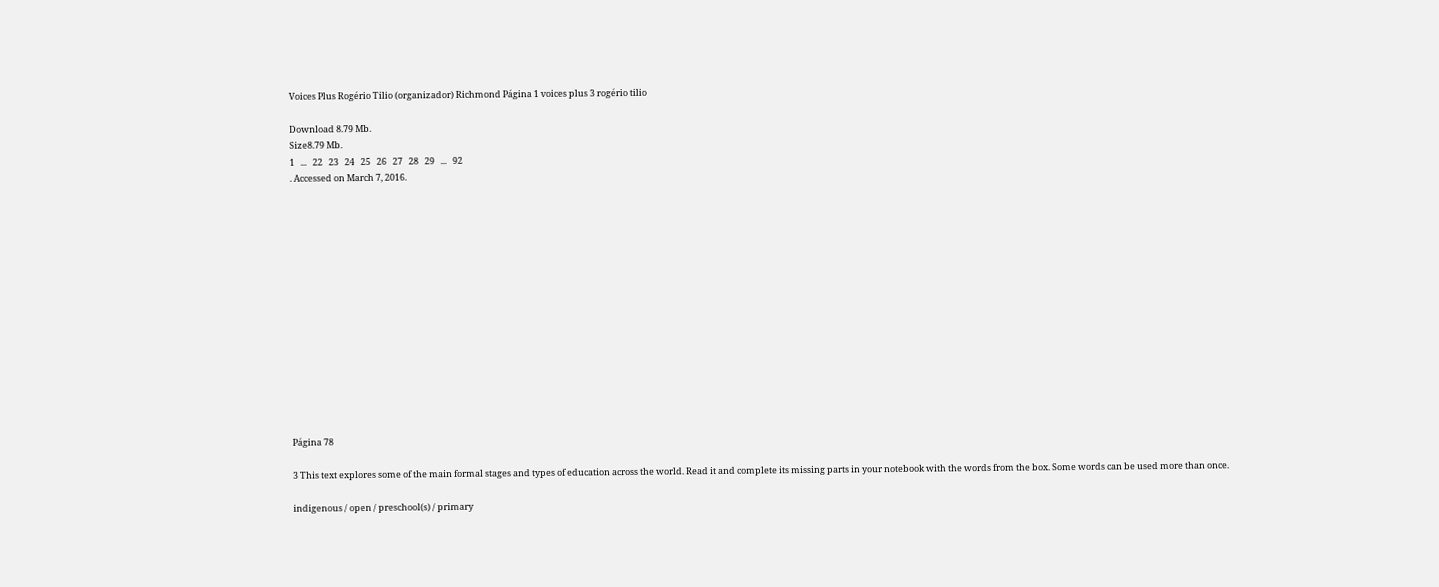Voices Plus Rogério Tilio (organizador) Richmond Página 1 voices plus 3 rogério tilio

Download 8.79 Mb.
Size8.79 Mb.
1   ...   22   23   24   25   26   27   28   29   ...   92
. Accessed on March 7, 2016.















Página 78

3 This text explores some of the main formal stages and types of education across the world. Read it and complete its missing parts in your notebook with the words from the box. Some words can be used more than once.

indigenous / open / preschool(s) / primary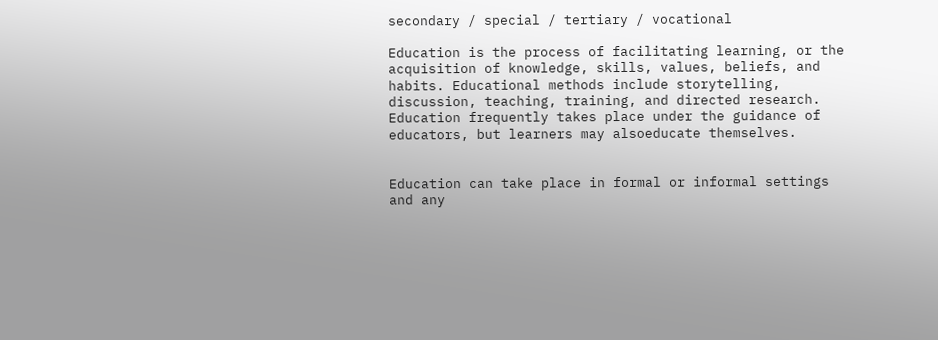secondary / special / tertiary / vocational

Education is the process of facilitating learning, or the acquisition of knowledge, skills, values, beliefs, and habits. Educational methods include storytelling, discussion, teaching, training, and directed research. Education frequently takes place under the guidance of educators, but learners may alsoeducate themselves.


Education can take place in formal or informal settings and any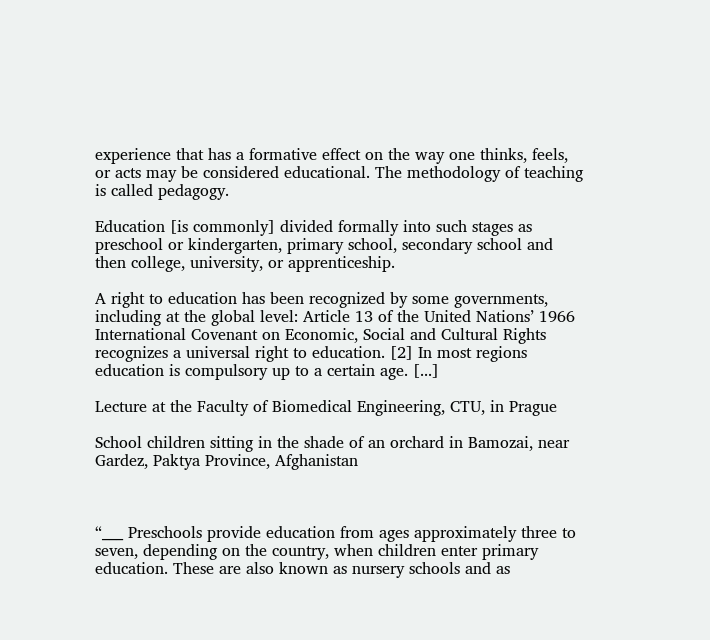experience that has a formative effect on the way one thinks, feels, or acts may be considered educational. The methodology of teaching is called pedagogy.

Education [is commonly] divided formally into such stages as preschool or kindergarten, primary school, secondary school and then college, university, or apprenticeship.

A right to education has been recognized by some governments, including at the global level: Article 13 of the United Nations’ 1966 International Covenant on Economic, Social and Cultural Rights recognizes a universal right to education. [2] In most regions education is compulsory up to a certain age. [...]

Lecture at the Faculty of Biomedical Engineering, CTU, in Prague

School children sitting in the shade of an orchard in Bamozai, near Gardez, Paktya Province, Afghanistan



“___ Preschools provide education from ages approximately three to seven, depending on the country, when children enter primary education. These are also known as nursery schools and as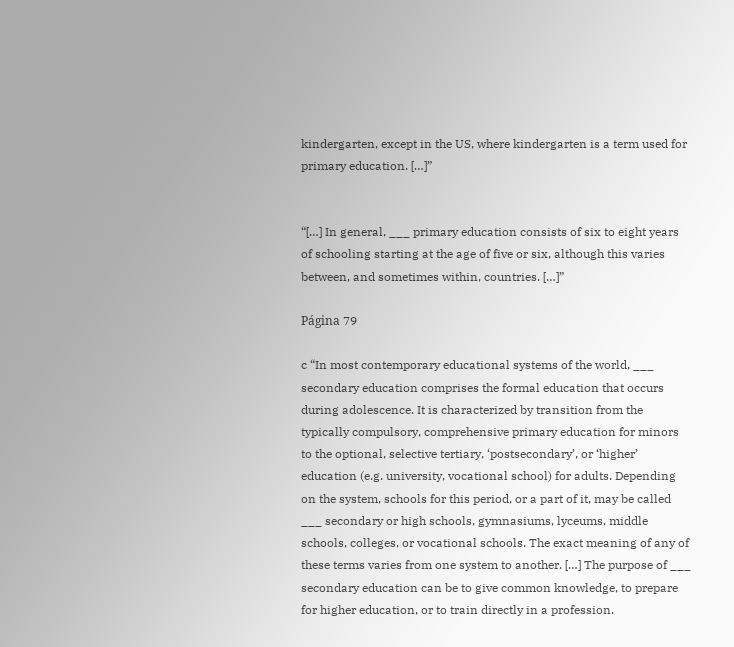kindergarten, except in the US, where kindergarten is a term used for primary education. […]”


“[…] In general, ___ primary education consists of six to eight years of schooling starting at the age of five or six, although this varies between, and sometimes within, countries. […]”

Página 79

c “In most contemporary educational systems of the world, ___ secondary education comprises the formal education that occurs during adolescence. It is characterized by transition from the typically compulsory, comprehensive primary education for minors to the optional, selective tertiary, ‘postsecondary’, or ‘higher’ education (e.g. university, vocational school) for adults. Depending on the system, schools for this period, or a part of it, may be called ___ secondary or high schools, gymnasiums, lyceums, middle schools, colleges, or vocational schools. The exact meaning of any of these terms varies from one system to another. […] The purpose of ___ secondary education can be to give common knowledge, to prepare for higher education, or to train directly in a profession.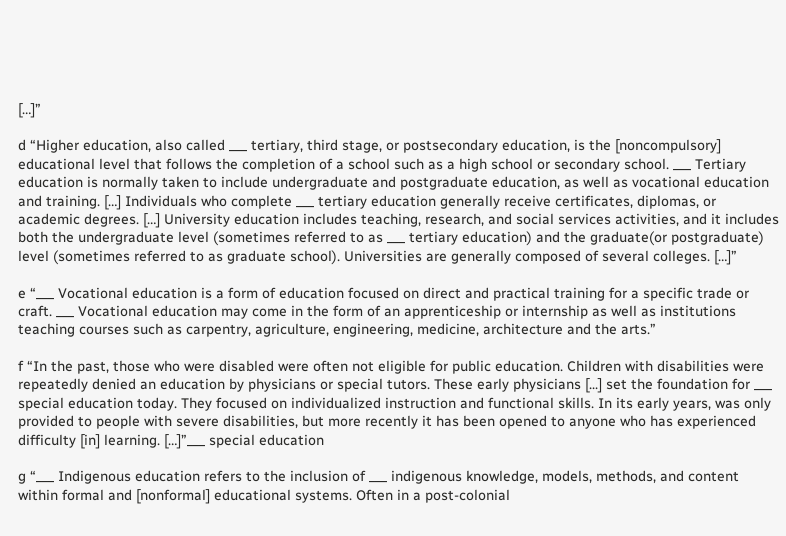[…]”

d “Higher education, also called ___ tertiary, third stage, or postsecondary education, is the [noncompulsory] educational level that follows the completion of a school such as a high school or secondary school. ___ Tertiary education is normally taken to include undergraduate and postgraduate education, as well as vocational education and training. […] Individuals who complete ___ tertiary education generally receive certificates, diplomas, or academic degrees. […] University education includes teaching, research, and social services activities, and it includes both the undergraduate level (sometimes referred to as ___ tertiary education) and the graduate(or postgraduate) level (sometimes referred to as graduate school). Universities are generally composed of several colleges. […]”

e “___ Vocational education is a form of education focused on direct and practical training for a specific trade or craft. ___ Vocational education may come in the form of an apprenticeship or internship as well as institutions teaching courses such as carpentry, agriculture, engineering, medicine, architecture and the arts.”

f “In the past, those who were disabled were often not eligible for public education. Children with disabilities were repeatedly denied an education by physicians or special tutors. These early physicians [...] set the foundation for ___ special education today. They focused on individualized instruction and functional skills. In its early years, was only provided to people with severe disabilities, but more recently it has been opened to anyone who has experienced difficulty [in] learning. […]”___ special education

g “___ Indigenous education refers to the inclusion of ___ indigenous knowledge, models, methods, and content within formal and [nonformal] educational systems. Often in a post-colonial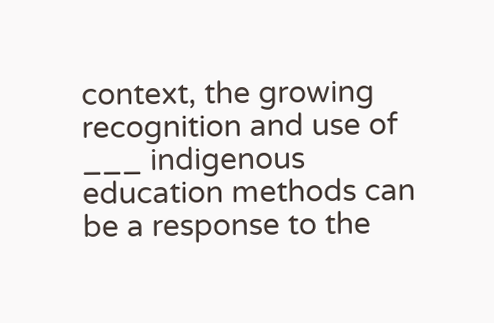context, the growing recognition and use of ___ indigenous education methods can be a response to the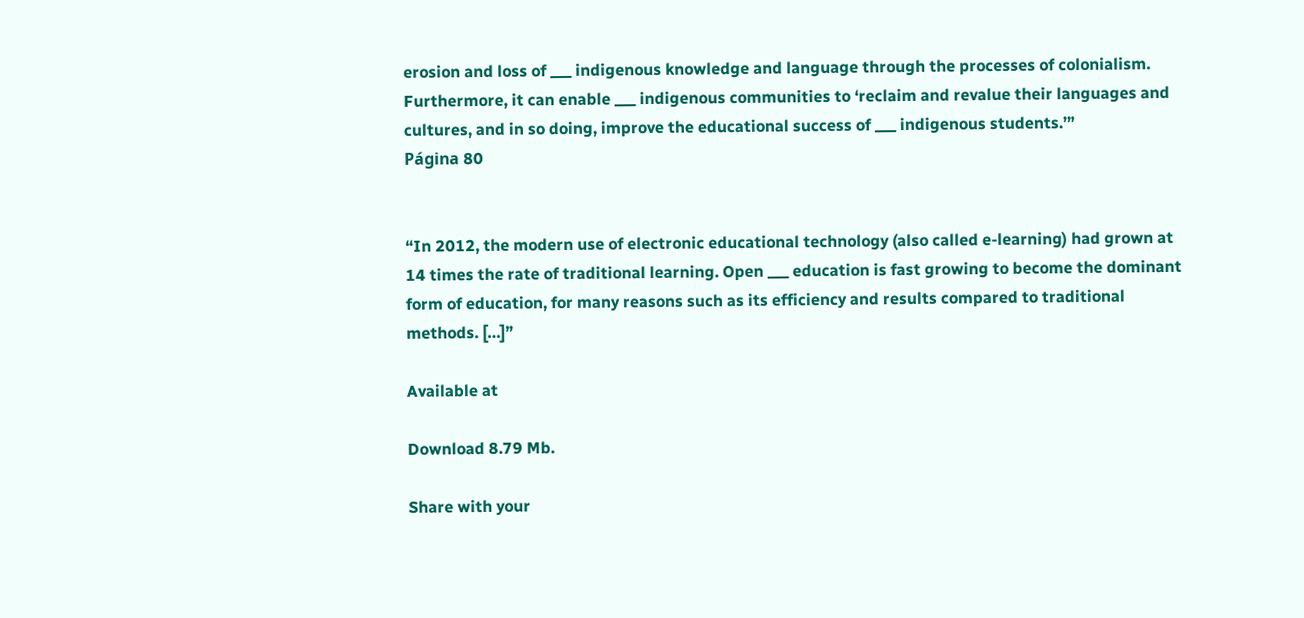erosion and loss of ___ indigenous knowledge and language through the processes of colonialism. Furthermore, it can enable ___ indigenous communities to ‘reclaim and revalue their languages and cultures, and in so doing, improve the educational success of ___ indigenous students.’”
Página 80


“In 2012, the modern use of electronic educational technology (also called e-learning) had grown at 14 times the rate of traditional learning. Open ___ education is fast growing to become the dominant form of education, for many reasons such as its efficiency and results compared to traditional methods. […]”

Available at

Download 8.79 Mb.

Share with your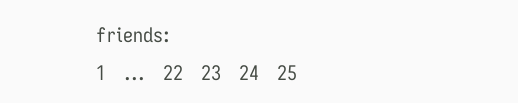friends:
1   ...   22   23   24   25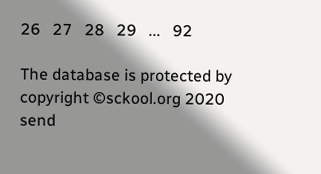26   27   28   29   ...   92

The database is protected by copyright ©sckool.org 2020
send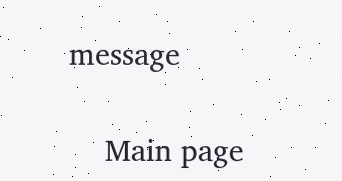message

    Main page